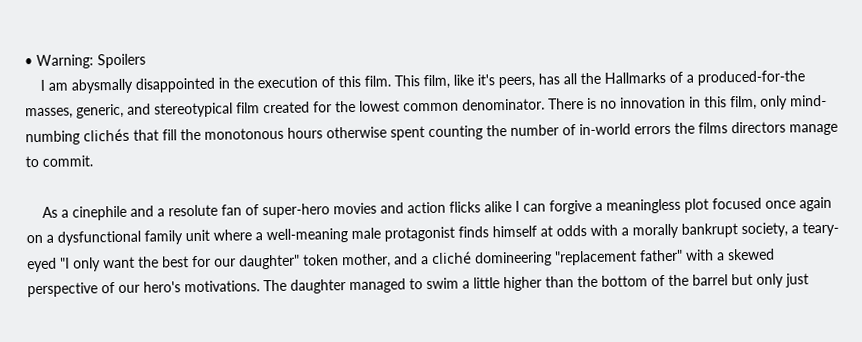• Warning: Spoilers
    I am abysmally disappointed in the execution of this film. This film, like it's peers, has all the Hallmarks of a produced-for-the masses, generic, and stereotypical film created for the lowest common denominator. There is no innovation in this film, only mind-numbing clichés that fill the monotonous hours otherwise spent counting the number of in-world errors the films directors manage to commit.

    As a cinephile and a resolute fan of super-hero movies and action flicks alike I can forgive a meaningless plot focused once again on a dysfunctional family unit where a well-meaning male protagonist finds himself at odds with a morally bankrupt society, a teary-eyed "I only want the best for our daughter" token mother, and a cliché domineering "replacement father" with a skewed perspective of our hero's motivations. The daughter managed to swim a little higher than the bottom of the barrel but only just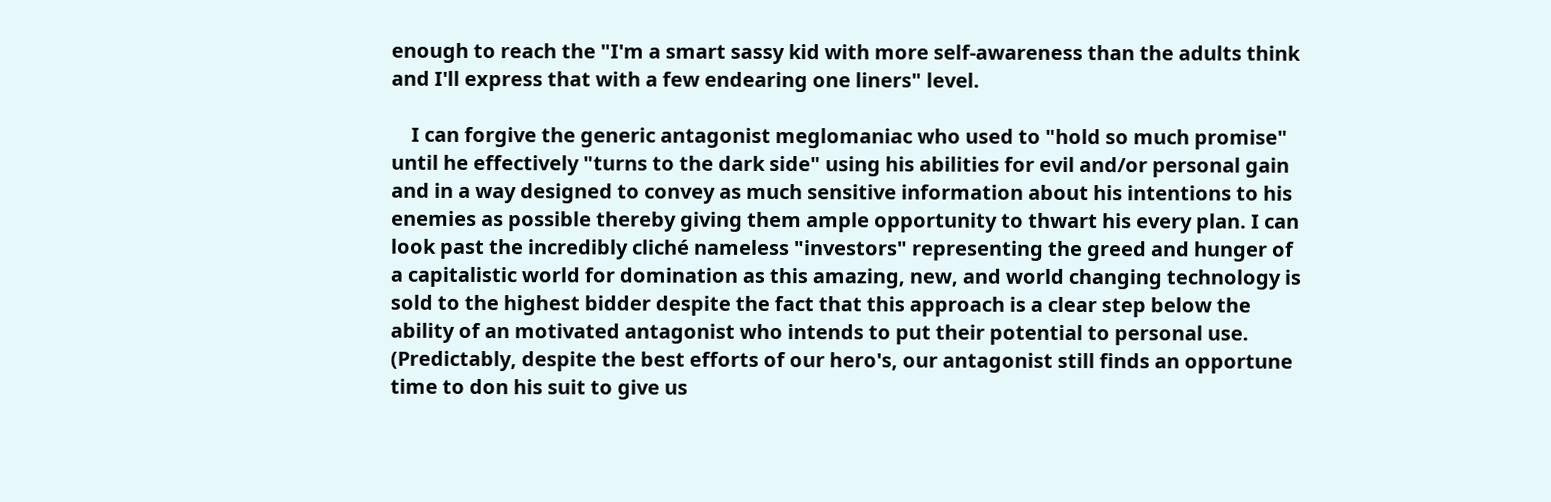enough to reach the "I'm a smart sassy kid with more self-awareness than the adults think and I'll express that with a few endearing one liners" level.

    I can forgive the generic antagonist meglomaniac who used to "hold so much promise" until he effectively "turns to the dark side" using his abilities for evil and/or personal gain and in a way designed to convey as much sensitive information about his intentions to his enemies as possible thereby giving them ample opportunity to thwart his every plan. I can look past the incredibly cliché nameless "investors" representing the greed and hunger of a capitalistic world for domination as this amazing, new, and world changing technology is sold to the highest bidder despite the fact that this approach is a clear step below the ability of an motivated antagonist who intends to put their potential to personal use. (Predictably, despite the best efforts of our hero's, our antagonist still finds an opportune time to don his suit to give us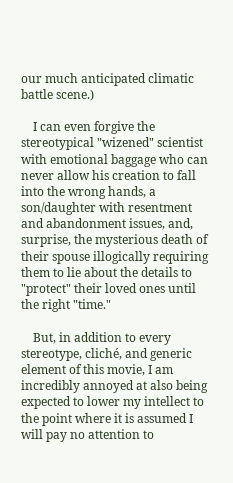our much anticipated climatic battle scene.)

    I can even forgive the stereotypical "wizened" scientist with emotional baggage who can never allow his creation to fall into the wrong hands, a son/daughter with resentment and abandonment issues, and, surprise, the mysterious death of their spouse illogically requiring them to lie about the details to "protect" their loved ones until the right "time."

    But, in addition to every stereotype, cliché, and generic element of this movie, I am incredibly annoyed at also being expected to lower my intellect to the point where it is assumed I will pay no attention to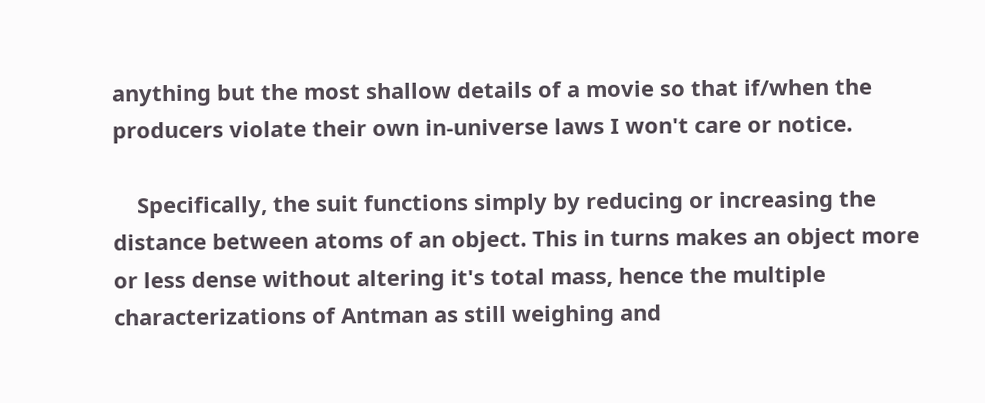anything but the most shallow details of a movie so that if/when the producers violate their own in-universe laws I won't care or notice.

    Specifically, the suit functions simply by reducing or increasing the distance between atoms of an object. This in turns makes an object more or less dense without altering it's total mass, hence the multiple characterizations of Antman as still weighing and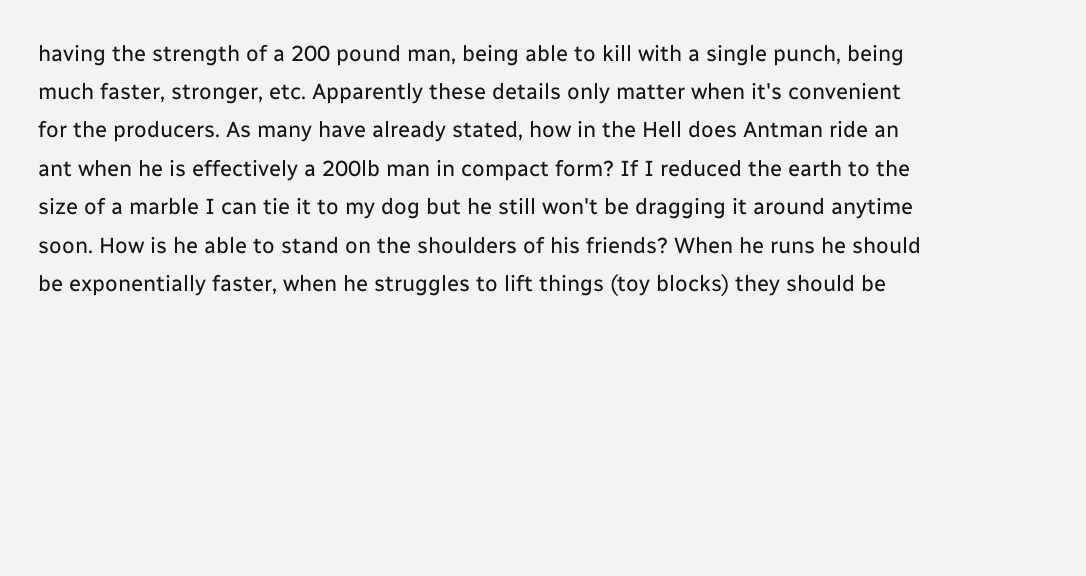having the strength of a 200 pound man, being able to kill with a single punch, being much faster, stronger, etc. Apparently these details only matter when it's convenient for the producers. As many have already stated, how in the Hell does Antman ride an ant when he is effectively a 200lb man in compact form? If I reduced the earth to the size of a marble I can tie it to my dog but he still won't be dragging it around anytime soon. How is he able to stand on the shoulders of his friends? When he runs he should be exponentially faster, when he struggles to lift things (toy blocks) they should be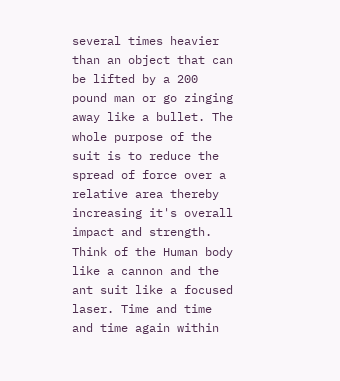several times heavier than an object that can be lifted by a 200 pound man or go zinging away like a bullet. The whole purpose of the suit is to reduce the spread of force over a relative area thereby increasing it's overall impact and strength. Think of the Human body like a cannon and the ant suit like a focused laser. Time and time and time again within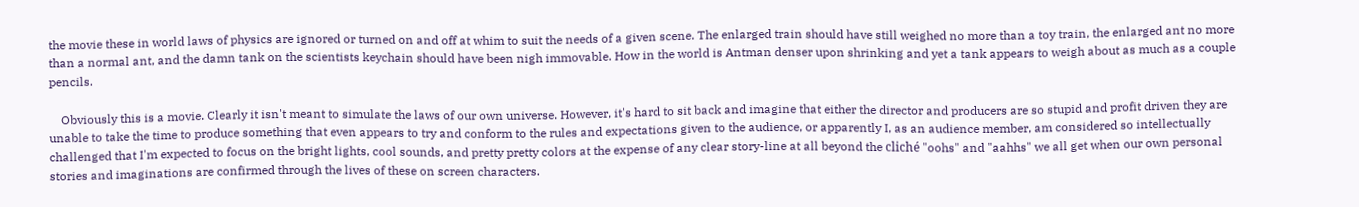the movie these in world laws of physics are ignored or turned on and off at whim to suit the needs of a given scene. The enlarged train should have still weighed no more than a toy train, the enlarged ant no more than a normal ant, and the damn tank on the scientists keychain should have been nigh immovable. How in the world is Antman denser upon shrinking and yet a tank appears to weigh about as much as a couple pencils.

    Obviously this is a movie. Clearly it isn't meant to simulate the laws of our own universe. However, it's hard to sit back and imagine that either the director and producers are so stupid and profit driven they are unable to take the time to produce something that even appears to try and conform to the rules and expectations given to the audience, or apparently I, as an audience member, am considered so intellectually challenged that I'm expected to focus on the bright lights, cool sounds, and pretty pretty colors at the expense of any clear story-line at all beyond the cliché "oohs" and "aahhs" we all get when our own personal stories and imaginations are confirmed through the lives of these on screen characters.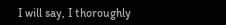I will say, I thoroughly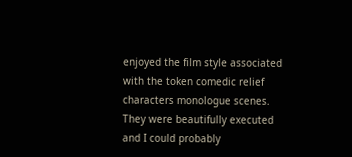enjoyed the film style associated with the token comedic relief characters monologue scenes. They were beautifully executed and I could probably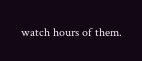watch hours of them.